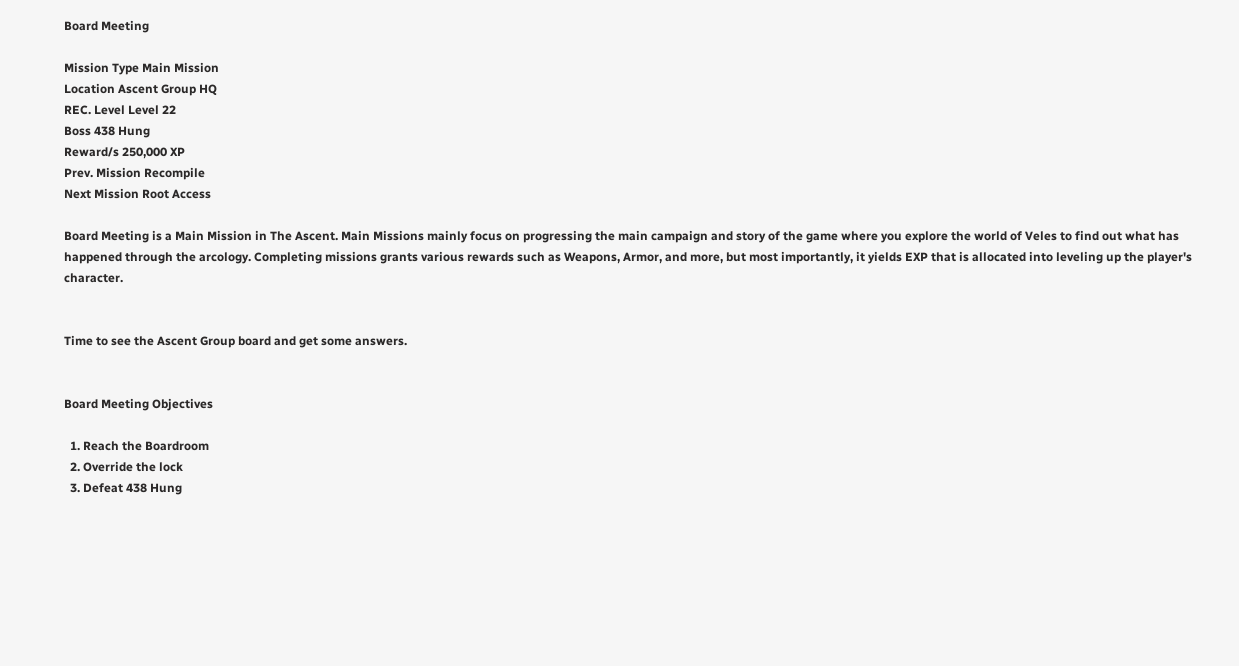Board Meeting

Mission Type Main Mission
Location Ascent Group HQ
REC. Level Level 22
Boss 438 Hung
Reward/s 250,000 XP
Prev. Mission Recompile
Next Mission Root Access

Board Meeting is a Main Mission in The Ascent. Main Missions mainly focus on progressing the main campaign and story of the game where you explore the world of Veles to find out what has happened through the arcology. Completing missions grants various rewards such as Weapons, Armor, and more, but most importantly, it yields EXP that is allocated into leveling up the player's character.


Time to see the Ascent Group board and get some answers.


Board Meeting Objectives

  1. Reach the Boardroom
  2. Override the lock
  3. Defeat 438 Hung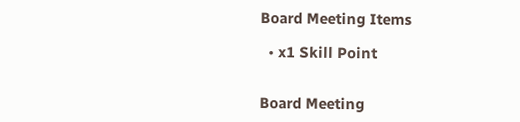Board Meeting Items

  • x1 Skill Point


Board Meeting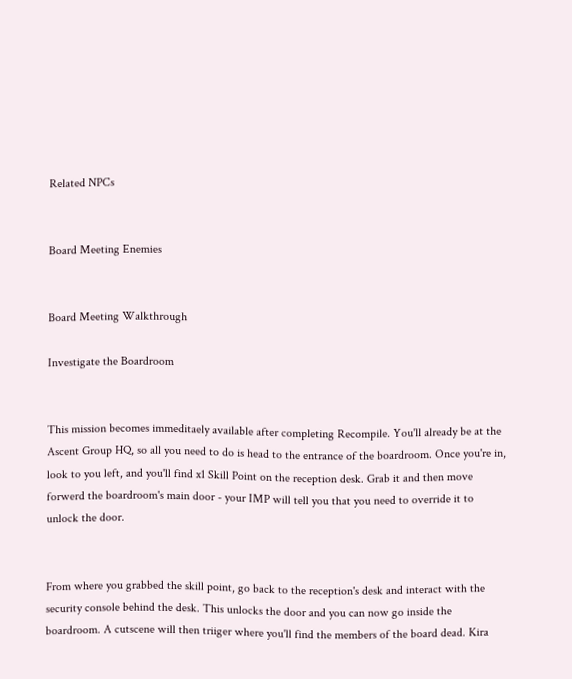Related NPCs


Board Meeting Enemies


Board Meeting Walkthrough

Investigate the Boardroom


This mission becomes immeditaely available after completing Recompile. You'll already be at the Ascent Group HQ, so all you need to do is head to the entrance of the boardroom. Once you're in, look to you left, and you'll find x1 Skill Point on the reception desk. Grab it and then move forwerd the boardroom's main door - your IMP will tell you that you need to override it to unlock the door.


From where you grabbed the skill point, go back to the reception's desk and interact with the security console behind the desk. This unlocks the door and you can now go inside the boardroom. A cutscene will then triiger where you'll find the members of the board dead. Kira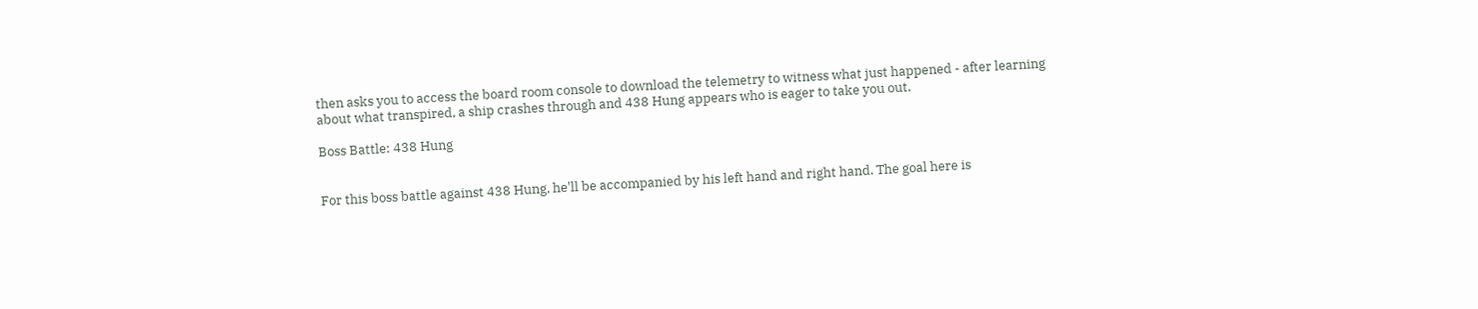then asks you to access the board room console to download the telemetry to witness what just happened - after learning about what transpired, a ship crashes through and 438 Hung appears who is eager to take you out.

Boss Battle: 438 Hung


For this boss battle against 438 Hung, he'll be accompanied by his left hand and right hand. The goal here is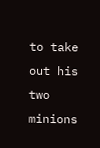to take out his two minions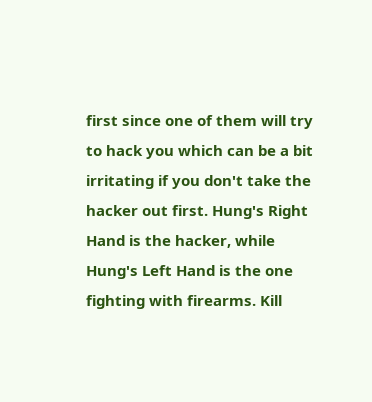first since one of them will try to hack you which can be a bit irritating if you don't take the hacker out first. Hung's Right Hand is the hacker, while Hung's Left Hand is the one fighting with firearms. Kill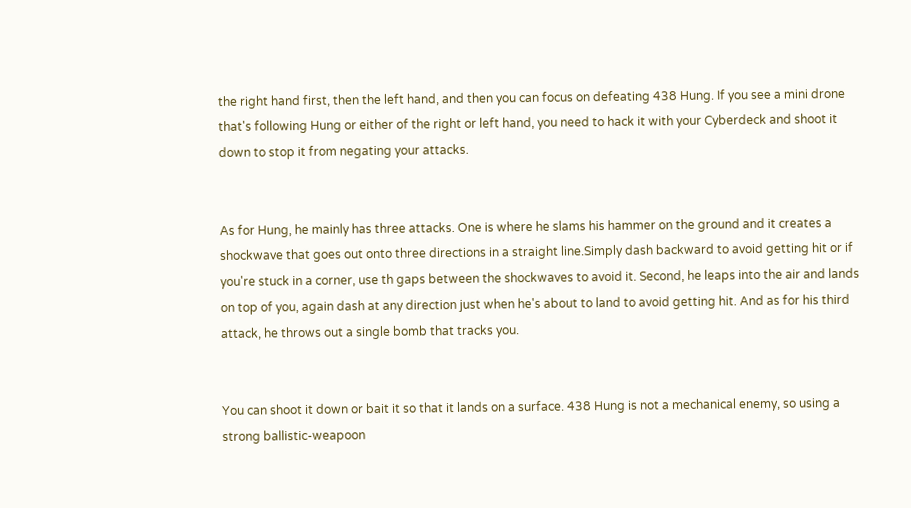the right hand first, then the left hand, and then you can focus on defeating 438 Hung. If you see a mini drone that's following Hung or either of the right or left hand, you need to hack it with your Cyberdeck and shoot it down to stop it from negating your attacks.


As for Hung, he mainly has three attacks. One is where he slams his hammer on the ground and it creates a shockwave that goes out onto three directions in a straight line.Simply dash backward to avoid getting hit or if you're stuck in a corner, use th gaps between the shockwaves to avoid it. Second, he leaps into the air and lands on top of you, again dash at any direction just when he's about to land to avoid getting hit. And as for his third attack, he throws out a single bomb that tracks you.


You can shoot it down or bait it so that it lands on a surface. 438 Hung is not a mechanical enemy, so using a strong ballistic-weapoon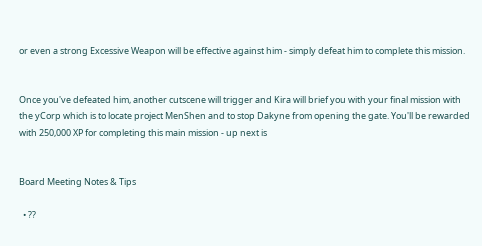or even a strong Excessive Weapon will be effective against him - simply defeat him to complete this mission.


Once you've defeated him, another cutscene will trigger and Kira will brief you with your final mission with the yCorp which is to locate project MenShen and to stop Dakyne from opening the gate. You'll be rewarded with 250,000 XP for completing this main mission - up next is


Board Meeting Notes & Tips

  • ??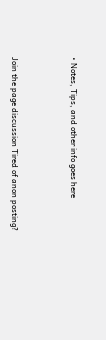• Notes, Tips, and other info goes here



Join the page discussion Tired of anon posting?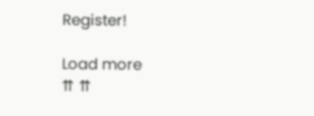Register!

Load more
⇈ ⇈